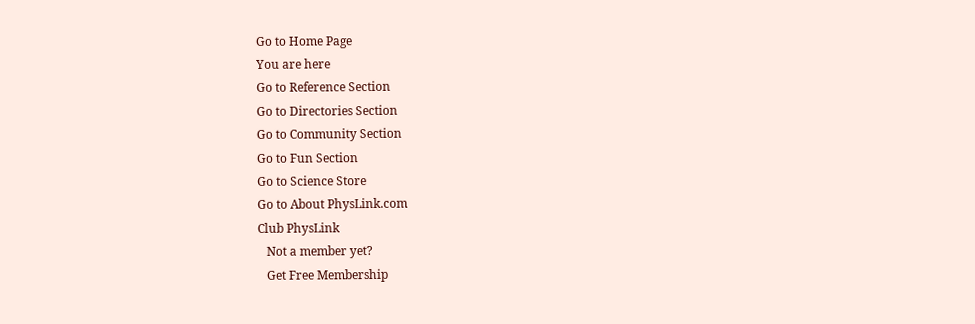Go to Home Page
You are here
Go to Reference Section
Go to Directories Section
Go to Community Section
Go to Fun Section
Go to Science Store
Go to About PhysLink.com
Club PhysLink
   Not a member yet?
   Get Free Membership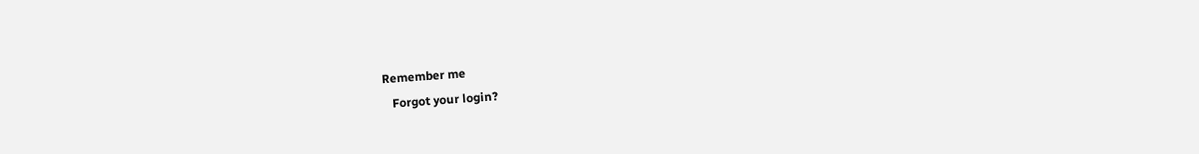Remember me
   Forgot your login?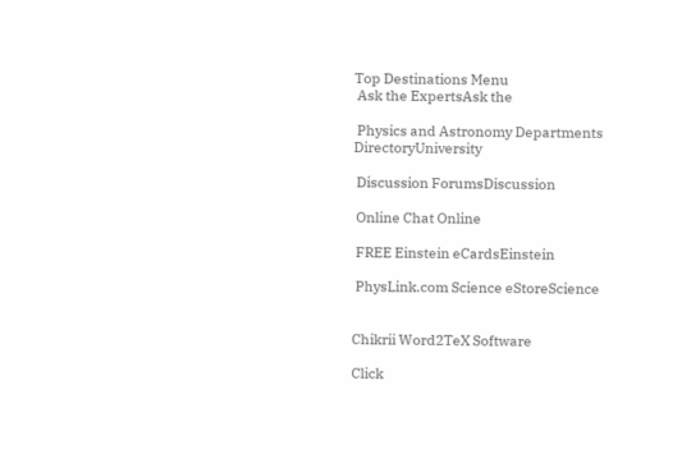Top Destinations Menu
 Ask the ExpertsAsk the

 Physics and Astronomy Departments DirectoryUniversity

 Discussion ForumsDiscussion

 Online Chat Online

 FREE Einstein eCardsEinstein

 PhysLink.com Science eStoreScience


Chikrii Word2TeX Software

Click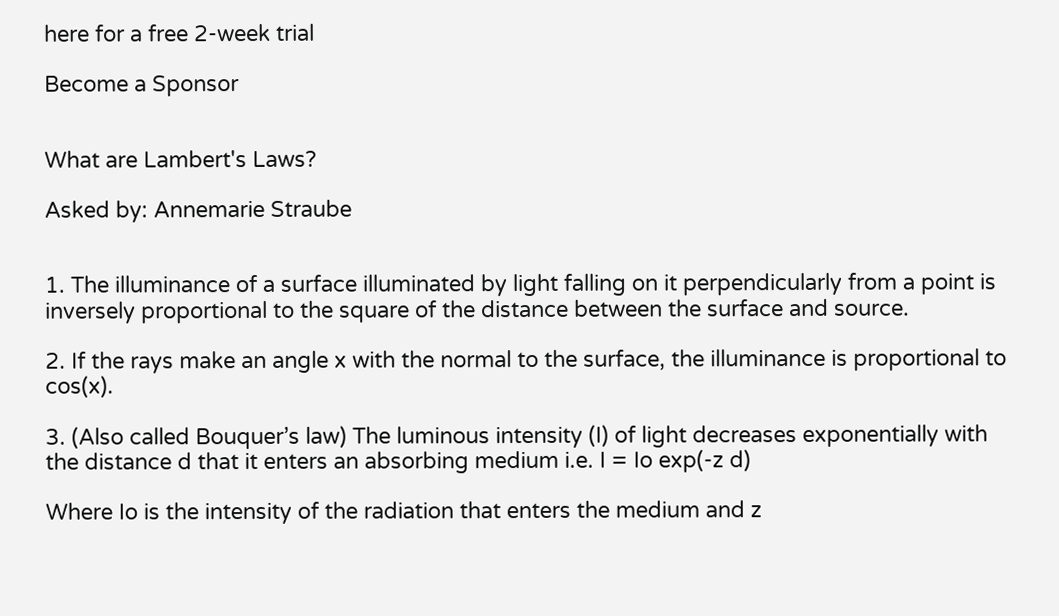here for a free 2-week trial

Become a Sponsor


What are Lambert's Laws?

Asked by: Annemarie Straube


1. The illuminance of a surface illuminated by light falling on it perpendicularly from a point is inversely proportional to the square of the distance between the surface and source.

2. If the rays make an angle x with the normal to the surface, the illuminance is proportional to cos(x).

3. (Also called Bouquer’s law) The luminous intensity (I) of light decreases exponentially with the distance d that it enters an absorbing medium i.e. I = Io exp(-z d)

Where Io is the intensity of the radiation that enters the medium and z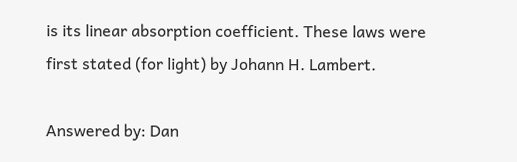is its linear absorption coefficient. These laws were first stated (for light) by Johann H. Lambert.

Answered by: Dan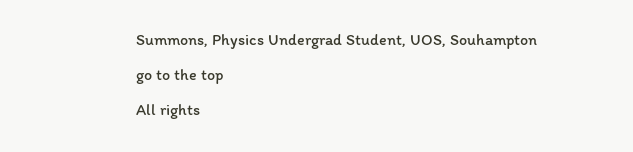Summons, Physics Undergrad Student, UOS, Souhampton

go to the top

All rights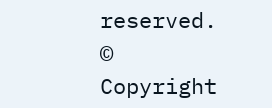reserved. © Copyright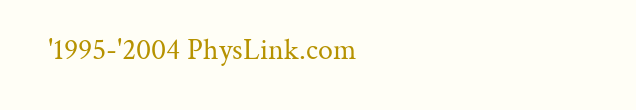'1995-'2004 PhysLink.com